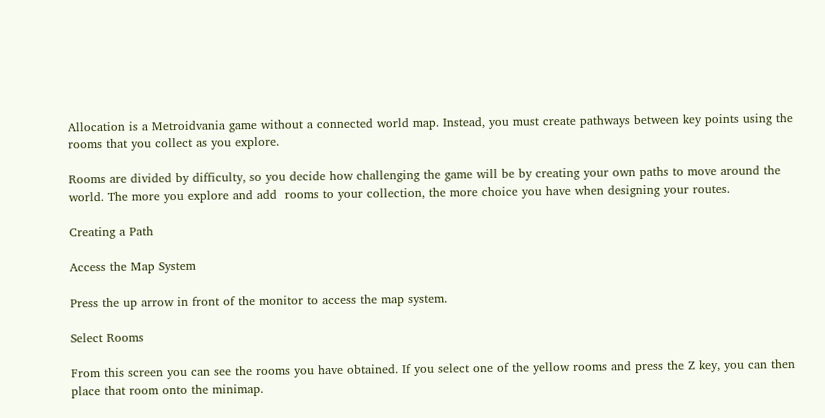Allocation is a Metroidvania game without a connected world map. Instead, you must create pathways between key points using the rooms that you collect as you explore.

Rooms are divided by difficulty, so you decide how challenging the game will be by creating your own paths to move around the world. The more you explore and add  rooms to your collection, the more choice you have when designing your routes.

Creating a Path

Access the Map System

Press the up arrow in front of the monitor to access the map system.

Select Rooms

From this screen you can see the rooms you have obtained. If you select one of the yellow rooms and press the Z key, you can then place that room onto the minimap.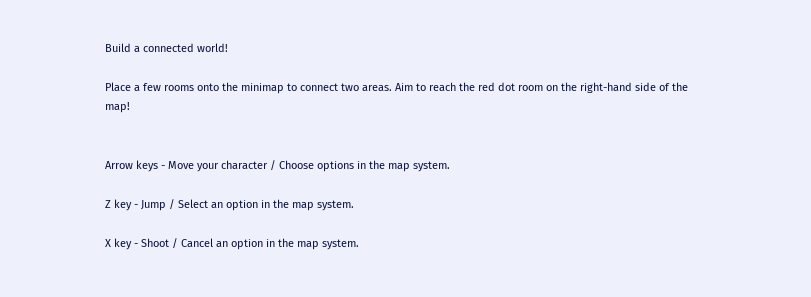Build a connected world!

Place a few rooms onto the minimap to connect two areas. Aim to reach the red dot room on the right-hand side of the map!


Arrow keys - Move your character / Choose options in the map system.

Z key - Jump / Select an option in the map system.

X key - Shoot / Cancel an option in the map system.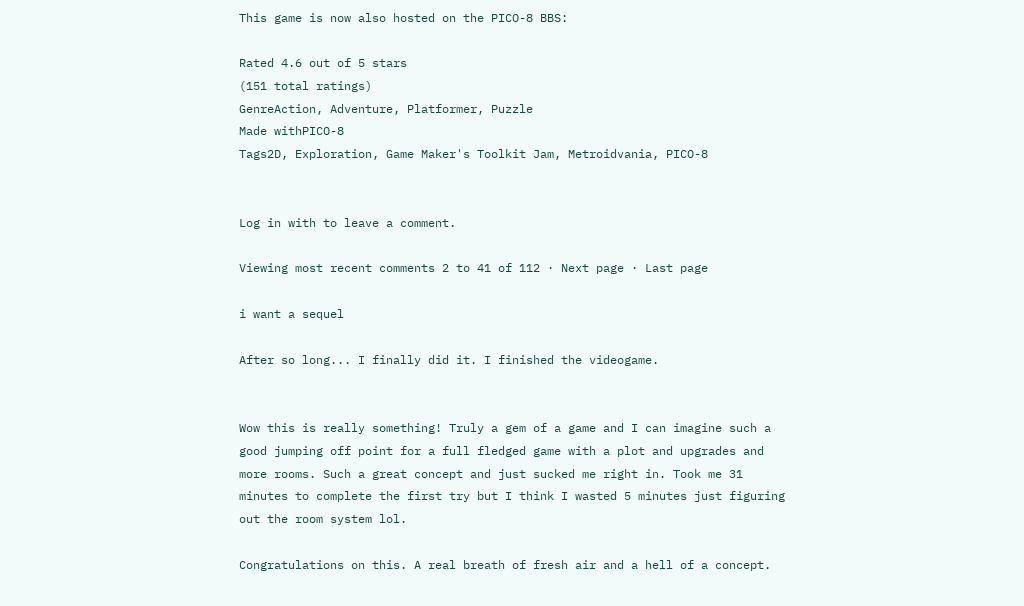This game is now also hosted on the PICO-8 BBS:

Rated 4.6 out of 5 stars
(151 total ratings)
GenreAction, Adventure, Platformer, Puzzle
Made withPICO-8
Tags2D, Exploration, Game Maker's Toolkit Jam, Metroidvania, PICO-8


Log in with to leave a comment.

Viewing most recent comments 2 to 41 of 112 · Next page · Last page

i want a sequel

After so long... I finally did it. I finished the videogame.


Wow this is really something! Truly a gem of a game and I can imagine such a good jumping off point for a full fledged game with a plot and upgrades and more rooms. Such a great concept and just sucked me right in. Took me 31 minutes to complete the first try but I think I wasted 5 minutes just figuring out the room system lol.

Congratulations on this. A real breath of fresh air and a hell of a concept.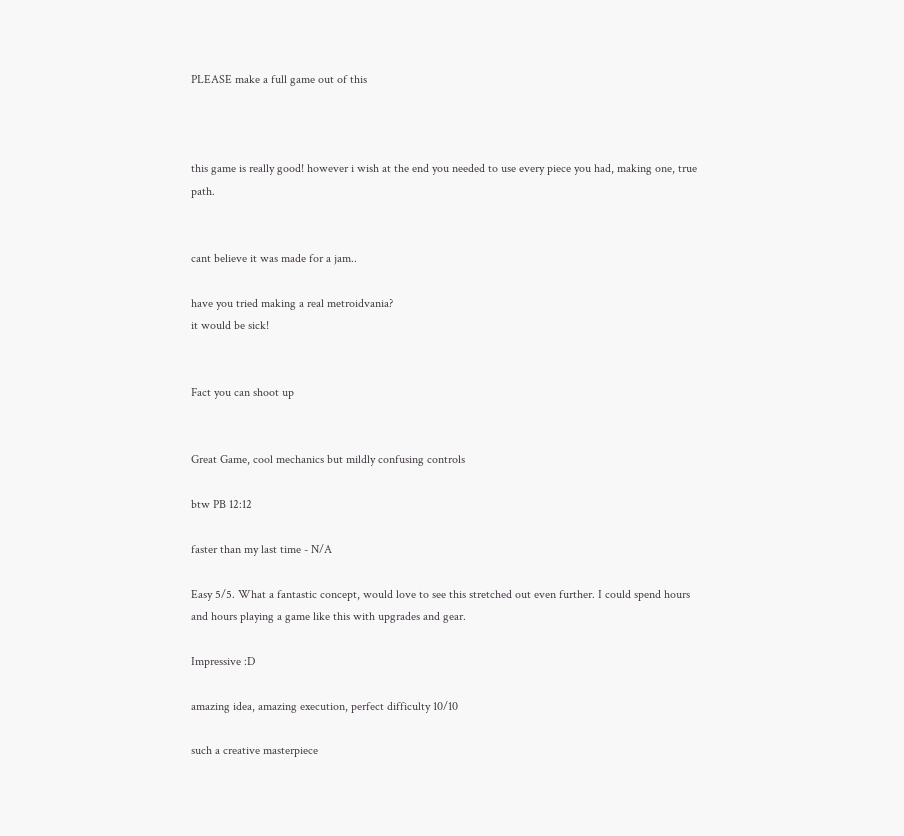PLEASE make a full game out of this



this game is really good! however i wish at the end you needed to use every piece you had, making one, true path.


cant believe it was made for a jam..

have you tried making a real metroidvania?
it would be sick!


Fact you can shoot up


Great Game, cool mechanics but mildly confusing controls

btw PB 12:12

faster than my last time - N/A

Easy 5/5. What a fantastic concept, would love to see this stretched out even further. I could spend hours and hours playing a game like this with upgrades and gear.

Impressive :D

amazing idea, amazing execution, perfect difficulty 10/10

such a creative masterpiece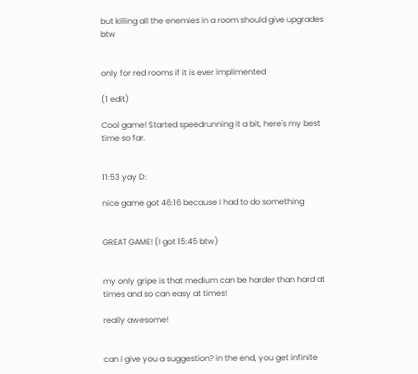but killing all the enemies in a room should give upgrades btw


only for red rooms if it is ever implimented

(1 edit)

Cool game! Started speedrunning it a bit, here's my best time so far.


11:53 yay D:

nice game got 46:16 because I had to do something


GREAT GAME! (I got 15:45 btw)


my only gripe is that medium can be harder than hard at times and so can easy at times!

really awesome!


can i give you a suggestion? in the end, you get infinite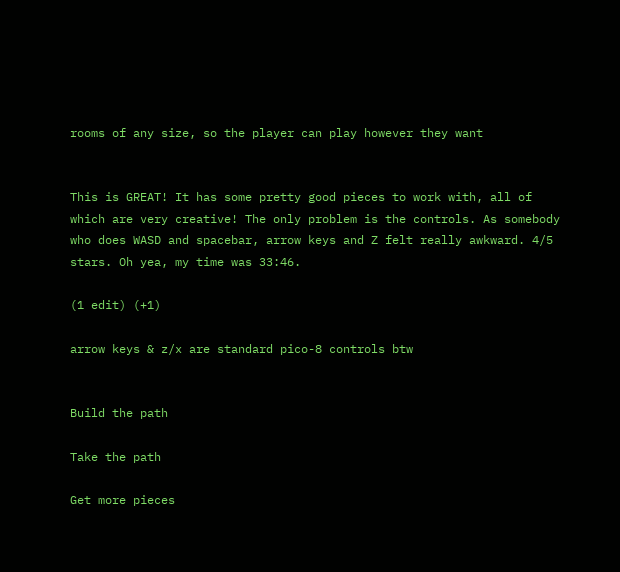rooms of any size, so the player can play however they want


This is GREAT! It has some pretty good pieces to work with, all of which are very creative! The only problem is the controls. As somebody who does WASD and spacebar, arrow keys and Z felt really awkward. 4/5 stars. Oh yea, my time was 33:46.

(1 edit) (+1)

arrow keys & z/x are standard pico-8 controls btw


Build the path

Take the path

Get more pieces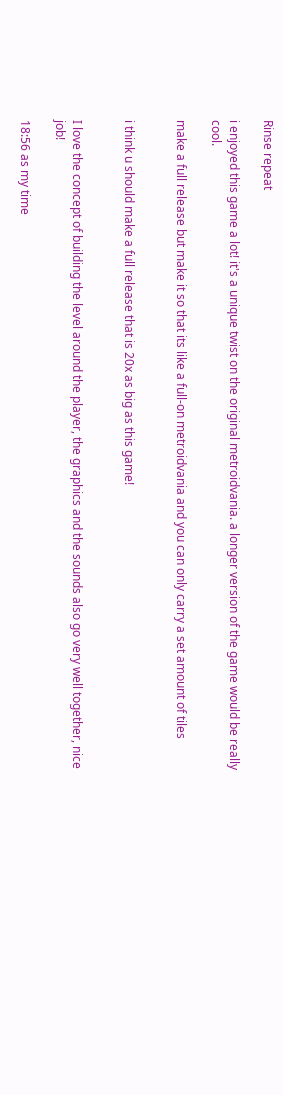Rinse repeat

i enjoyed this game a lot! it's a unique twist on the original metroidvania. a longer version of the game would be really cool.

make a full release but make it so that its like a full-on metroidvania and you can only carry a set amount of tiles


i think u should make a full release that is 20x as big as this game!


I love the concept of building the level around the player, the graphics and the sounds also go very well together, nice job!

18:56 as my time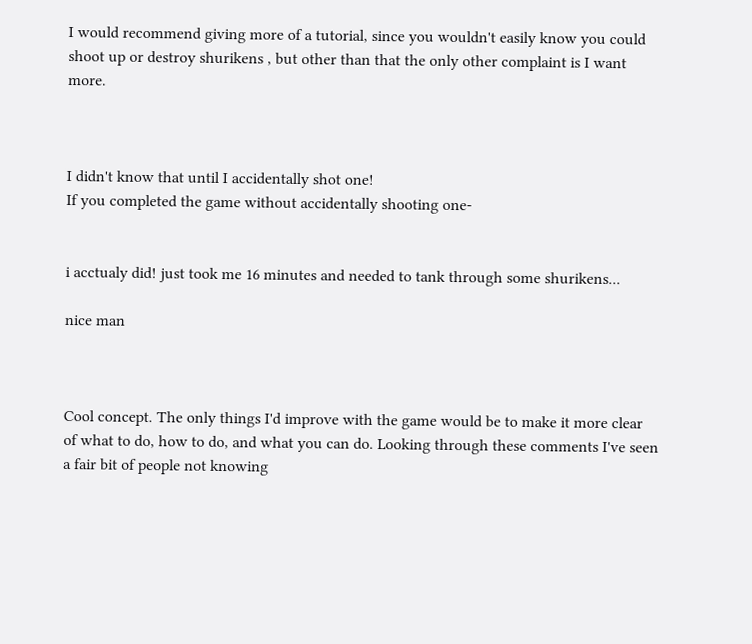I would recommend giving more of a tutorial, since you wouldn't easily know you could shoot up or destroy shurikens , but other than that the only other complaint is I want more.



I didn't know that until I accidentally shot one!
If you completed the game without accidentally shooting one-


i acctualy did! just took me 16 minutes and needed to tank through some shurikens...

nice man



Cool concept. The only things I'd improve with the game would be to make it more clear of what to do, how to do, and what you can do. Looking through these comments I've seen a fair bit of people not knowing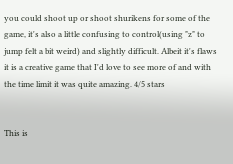you could shoot up or shoot shurikens for some of the game, it's also a little confusing to control(using "z" to jump felt a bit weird) and slightly difficult. Albeit it's flaws it is a creative game that I'd love to see more of and with the time limit it was quite amazing. 4/5 stars


This is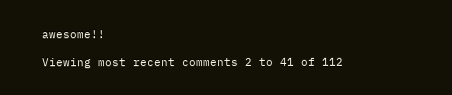awesome!!

Viewing most recent comments 2 to 41 of 112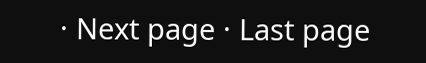· Next page · Last page